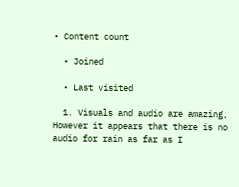• Content count

  • Joined

  • Last visited

  1. Visuals and audio are amazing, However it appears that there is no audio for rain as far as I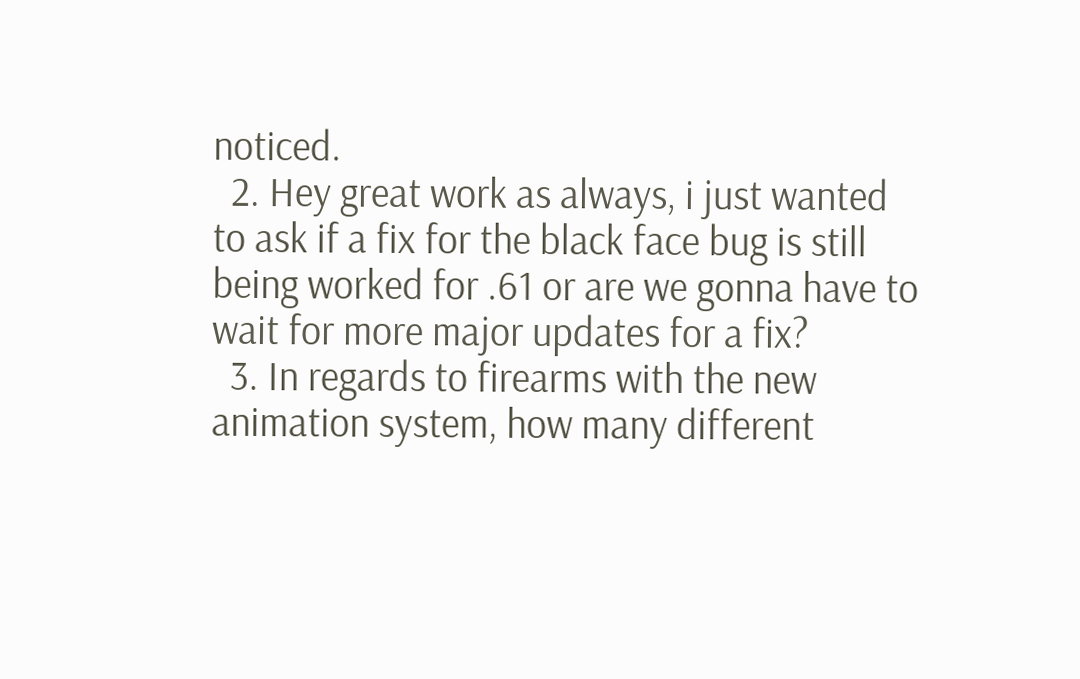noticed.
  2. Hey great work as always, i just wanted to ask if a fix for the black face bug is still being worked for .61 or are we gonna have to wait for more major updates for a fix?
  3. In regards to firearms with the new animation system, how many different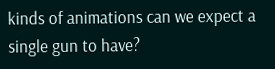kinds of animations can we expect a single gun to have?